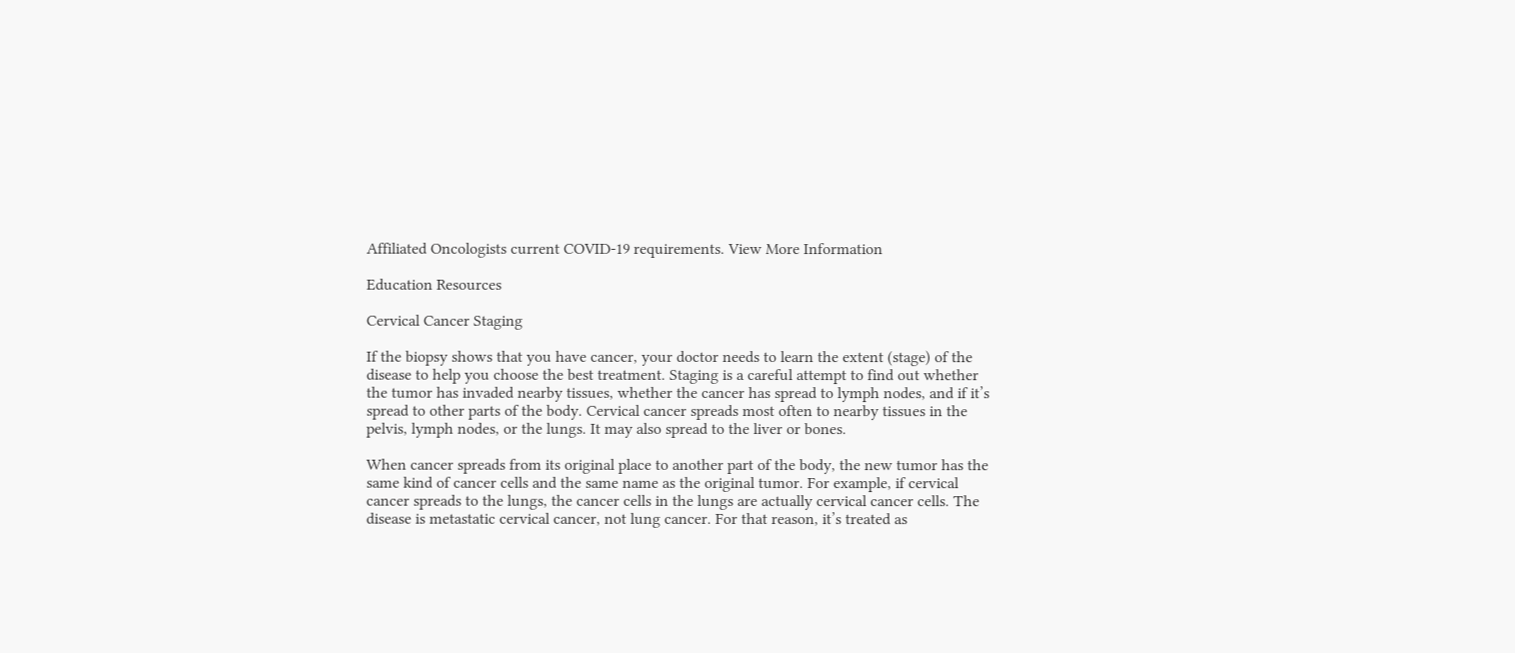Affiliated Oncologists current COVID-19 requirements. View More Information

Education Resources

Cervical Cancer Staging

If the biopsy shows that you have cancer, your doctor needs to learn the extent (stage) of the disease to help you choose the best treatment. Staging is a careful attempt to find out whether the tumor has invaded nearby tissues, whether the cancer has spread to lymph nodes, and if it’s spread to other parts of the body. Cervical cancer spreads most often to nearby tissues in the pelvis, lymph nodes, or the lungs. It may also spread to the liver or bones.

When cancer spreads from its original place to another part of the body, the new tumor has the same kind of cancer cells and the same name as the original tumor. For example, if cervical cancer spreads to the lungs, the cancer cells in the lungs are actually cervical cancer cells. The disease is metastatic cervical cancer, not lung cancer. For that reason, it’s treated as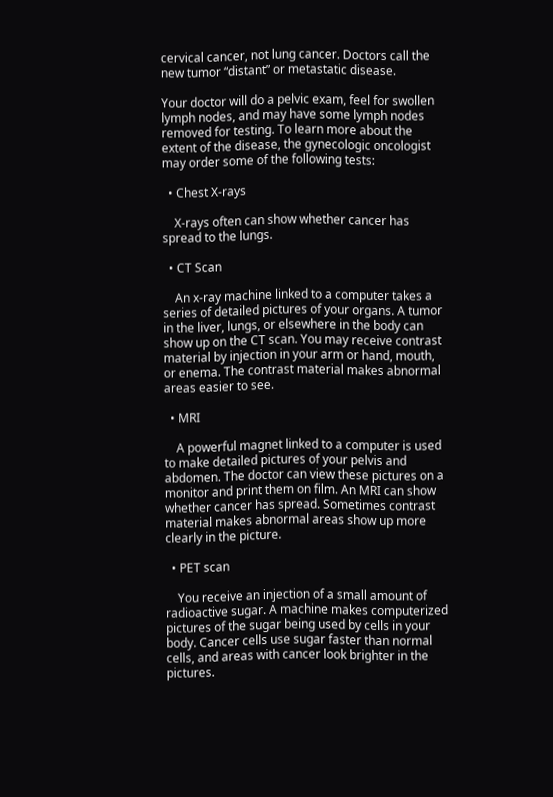cervical cancer, not lung cancer. Doctors call the new tumor “distant” or metastatic disease.

Your doctor will do a pelvic exam, feel for swollen lymph nodes, and may have some lymph nodes removed for testing. To learn more about the extent of the disease, the gynecologic oncologist may order some of the following tests:

  • Chest X-rays

    X-rays often can show whether cancer has spread to the lungs.

  • CT Scan

    An x-ray machine linked to a computer takes a series of detailed pictures of your organs. A tumor in the liver, lungs, or elsewhere in the body can show up on the CT scan. You may receive contrast material by injection in your arm or hand, mouth, or enema. The contrast material makes abnormal areas easier to see.

  • MRI

    A powerful magnet linked to a computer is used to make detailed pictures of your pelvis and abdomen. The doctor can view these pictures on a monitor and print them on film. An MRI can show whether cancer has spread. Sometimes contrast material makes abnormal areas show up more clearly in the picture.

  • PET scan

    You receive an injection of a small amount of radioactive sugar. A machine makes computerized pictures of the sugar being used by cells in your body. Cancer cells use sugar faster than normal cells, and areas with cancer look brighter in the pictures.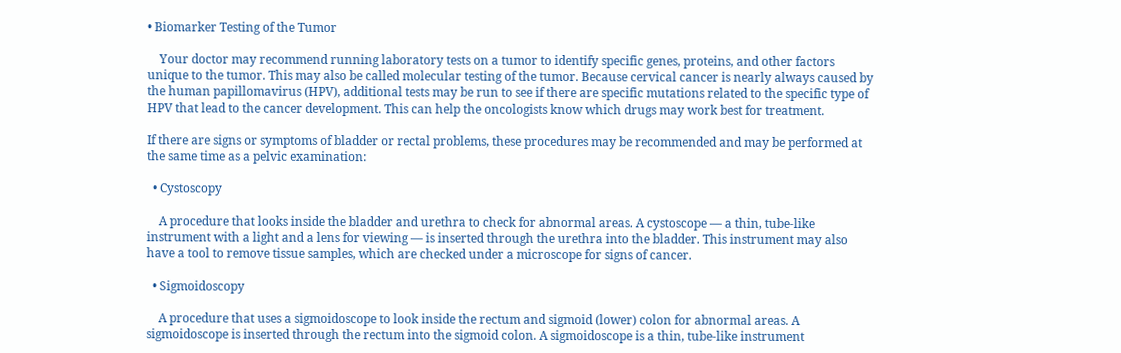• Biomarker Testing of the Tumor

    Your doctor may recommend running laboratory tests on a tumor to identify specific genes, proteins, and other factors unique to the tumor. This may also be called molecular testing of the tumor. Because cervical cancer is nearly always caused by the human papillomavirus (HPV), additional tests may be run to see if there are specific mutations related to the specific type of HPV that lead to the cancer development. This can help the oncologists know which drugs may work best for treatment.

If there are signs or symptoms of bladder or rectal problems, these procedures may be recommended and may be performed at the same time as a pelvic examination:

  • Cystoscopy

    A procedure that looks inside the bladder and urethra to check for abnormal areas. A cystoscope — a thin, tube-like instrument with a light and a lens for viewing — is inserted through the urethra into the bladder. This instrument may also have a tool to remove tissue samples, which are checked under a microscope for signs of cancer.

  • Sigmoidoscopy

    A procedure that uses a sigmoidoscope to look inside the rectum and sigmoid (lower) colon for abnormal areas. A sigmoidoscope is inserted through the rectum into the sigmoid colon. A sigmoidoscope is a thin, tube-like instrument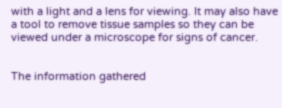with a light and a lens for viewing. It may also have a tool to remove tissue samples so they can be viewed under a microscope for signs of cancer.


The information gathered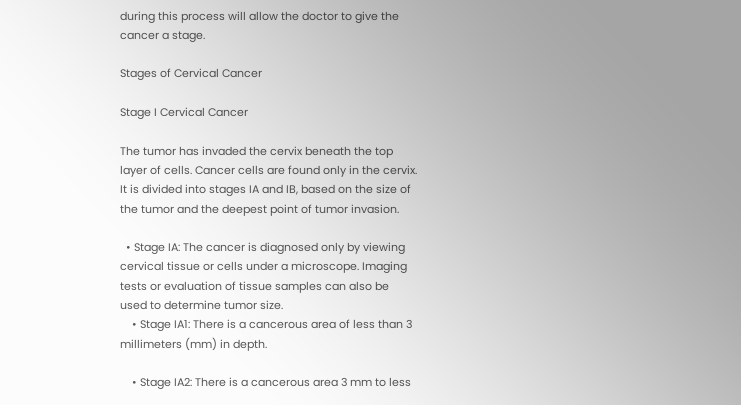during this process will allow the doctor to give the cancer a stage.

Stages of Cervical Cancer

Stage I Cervical Cancer

The tumor has invaded the cervix beneath the top layer of cells. Cancer cells are found only in the cervix. It is divided into stages IA and IB, based on the size of the tumor and the deepest point of tumor invasion.

  • Stage IA: The cancer is diagnosed only by viewing cervical tissue or cells under a microscope. Imaging tests or evaluation of tissue samples can also be used to determine tumor size.
    • Stage IA1: There is a cancerous area of less than 3 millimeters (mm) in depth.

    • Stage IA2: There is a cancerous area 3 mm to less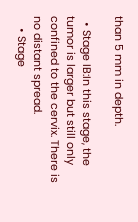than 5 mm in depth.

  • Stage IB:In this stage, the tumor is larger but still only confined to the cervix. There is no distant spread.
    • Stage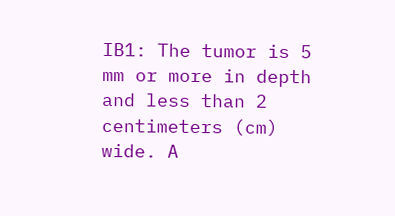IB1: The tumor is 5 mm or more in depth and less than 2 centimeters (cm) wide. A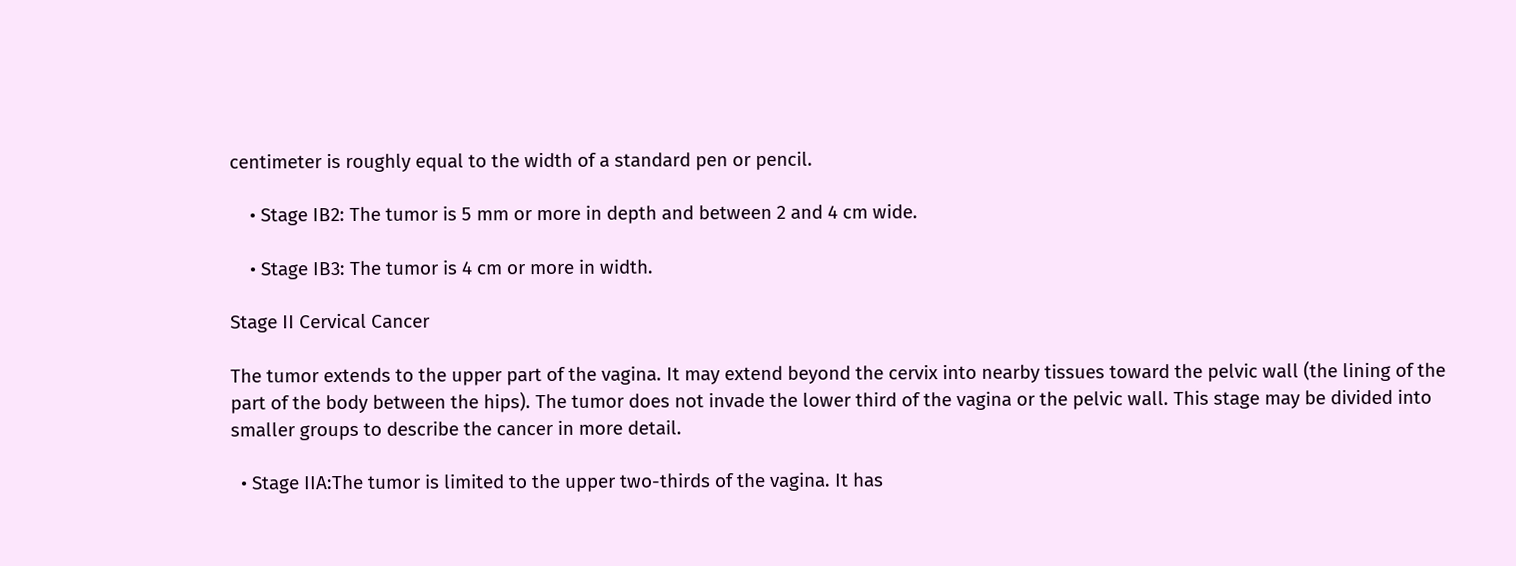centimeter is roughly equal to the width of a standard pen or pencil.

    • Stage IB2: The tumor is 5 mm or more in depth and between 2 and 4 cm wide.

    • Stage IB3: The tumor is 4 cm or more in width.

Stage II Cervical Cancer

The tumor extends to the upper part of the vagina. It may extend beyond the cervix into nearby tissues toward the pelvic wall (the lining of the part of the body between the hips). The tumor does not invade the lower third of the vagina or the pelvic wall. This stage may be divided into smaller groups to describe the cancer in more detail.

  • Stage IIA:The tumor is limited to the upper two-thirds of the vagina. It has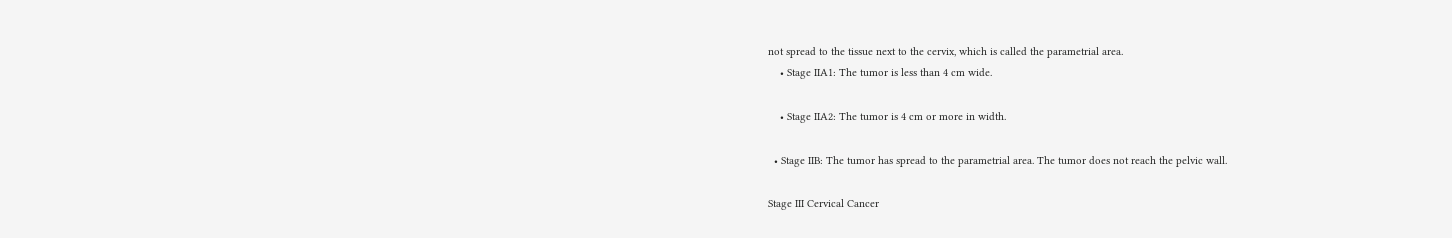not spread to the tissue next to the cervix, which is called the parametrial area.
    • Stage IIA1: The tumor is less than 4 cm wide.

    • Stage IIA2: The tumor is 4 cm or more in width.

  • Stage IIB: The tumor has spread to the parametrial area. The tumor does not reach the pelvic wall.

Stage III Cervical Cancer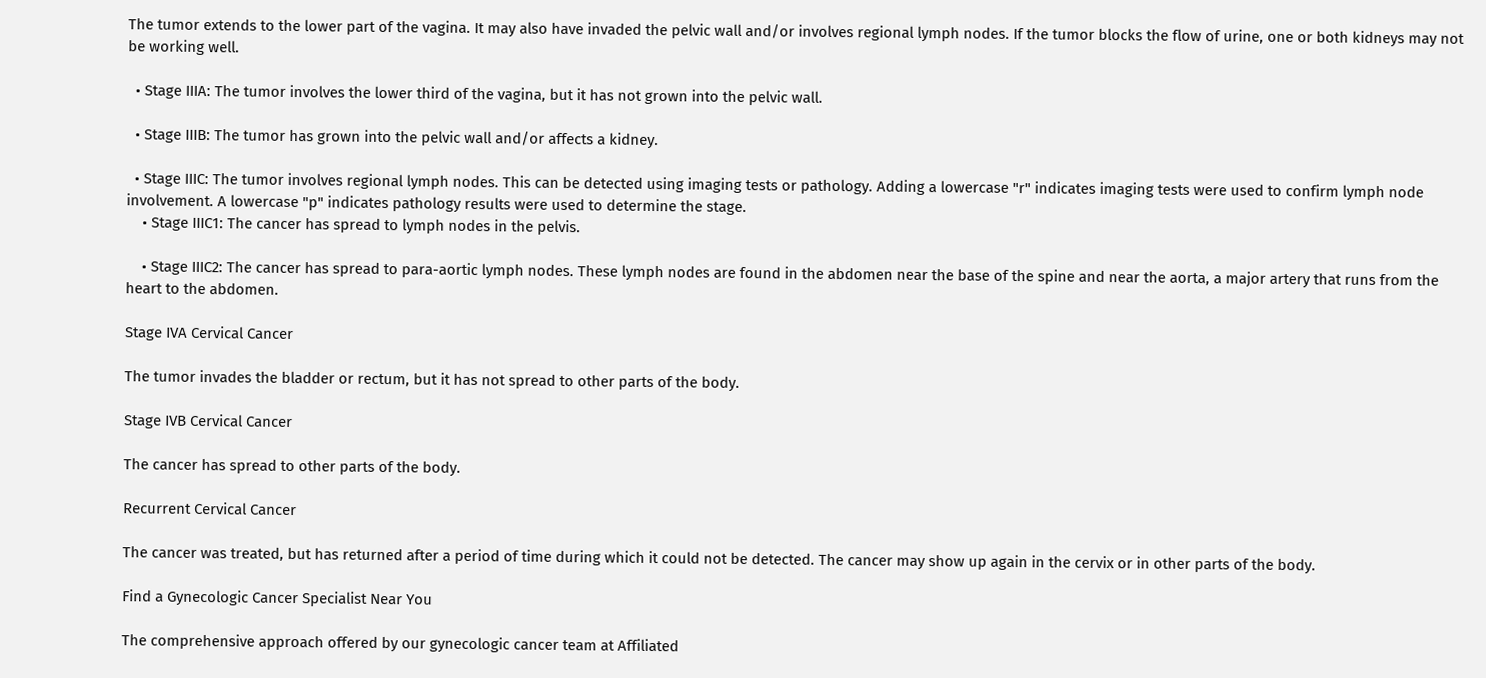The tumor extends to the lower part of the vagina. It may also have invaded the pelvic wall and/or involves regional lymph nodes. If the tumor blocks the flow of urine, one or both kidneys may not be working well.

  • Stage IIIA: The tumor involves the lower third of the vagina, but it has not grown into the pelvic wall.

  • Stage IIIB: The tumor has grown into the pelvic wall and/or affects a kidney.

  • Stage IIIC: The tumor involves regional lymph nodes. This can be detected using imaging tests or pathology. Adding a lowercase "r" indicates imaging tests were used to confirm lymph node involvement. A lowercase "p" indicates pathology results were used to determine the stage.
    • Stage IIIC1: The cancer has spread to lymph nodes in the pelvis.

    • Stage IIIC2: The cancer has spread to para-aortic lymph nodes. These lymph nodes are found in the abdomen near the base of the spine and near the aorta, a major artery that runs from the heart to the abdomen.

Stage IVA Cervical Cancer

The tumor invades the bladder or rectum, but it has not spread to other parts of the body.

Stage IVB Cervical Cancer

The cancer has spread to other parts of the body.

Recurrent Cervical Cancer

The cancer was treated, but has returned after a period of time during which it could not be detected. The cancer may show up again in the cervix or in other parts of the body.

Find a Gynecologic Cancer Specialist Near You

The comprehensive approach offered by our gynecologic cancer team at Affiliated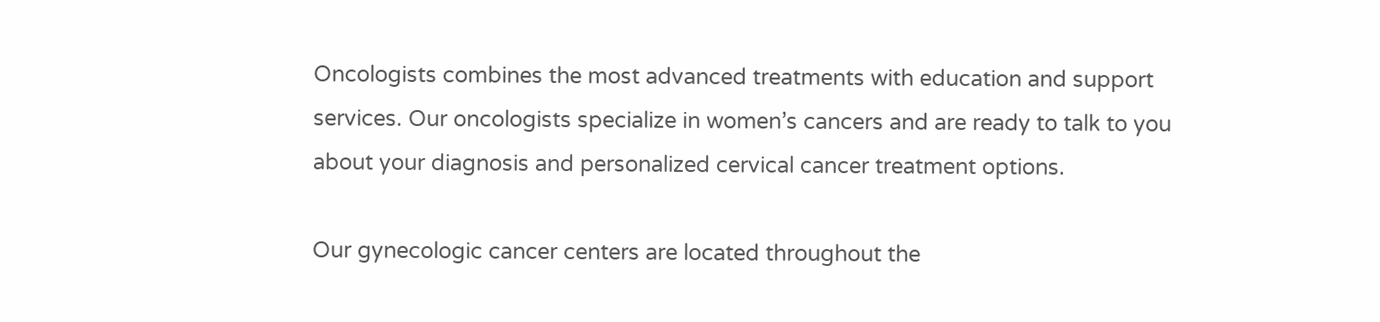Oncologists combines the most advanced treatments with education and support services. Our oncologists specialize in women’s cancers and are ready to talk to you about your diagnosis and personalized cervical cancer treatment options.

Our gynecologic cancer centers are located throughout the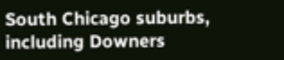South Chicago suburbs, including Downers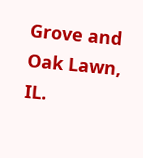Grove and Oak Lawn, IL.